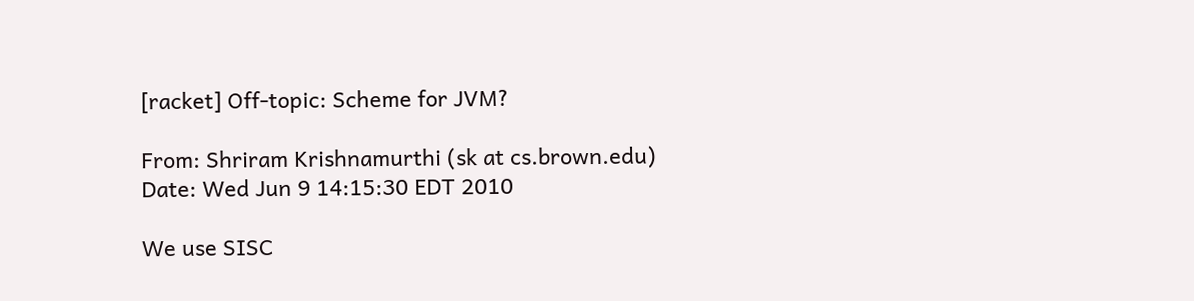[racket] Off-topic: Scheme for JVM?

From: Shriram Krishnamurthi (sk at cs.brown.edu)
Date: Wed Jun 9 14:15:30 EDT 2010

We use SISC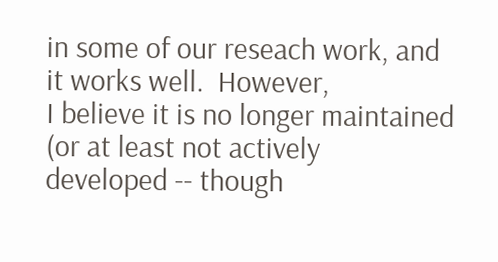in some of our reseach work, and it works well.  However,
I believe it is no longer maintained (or at least not actively
developed -- though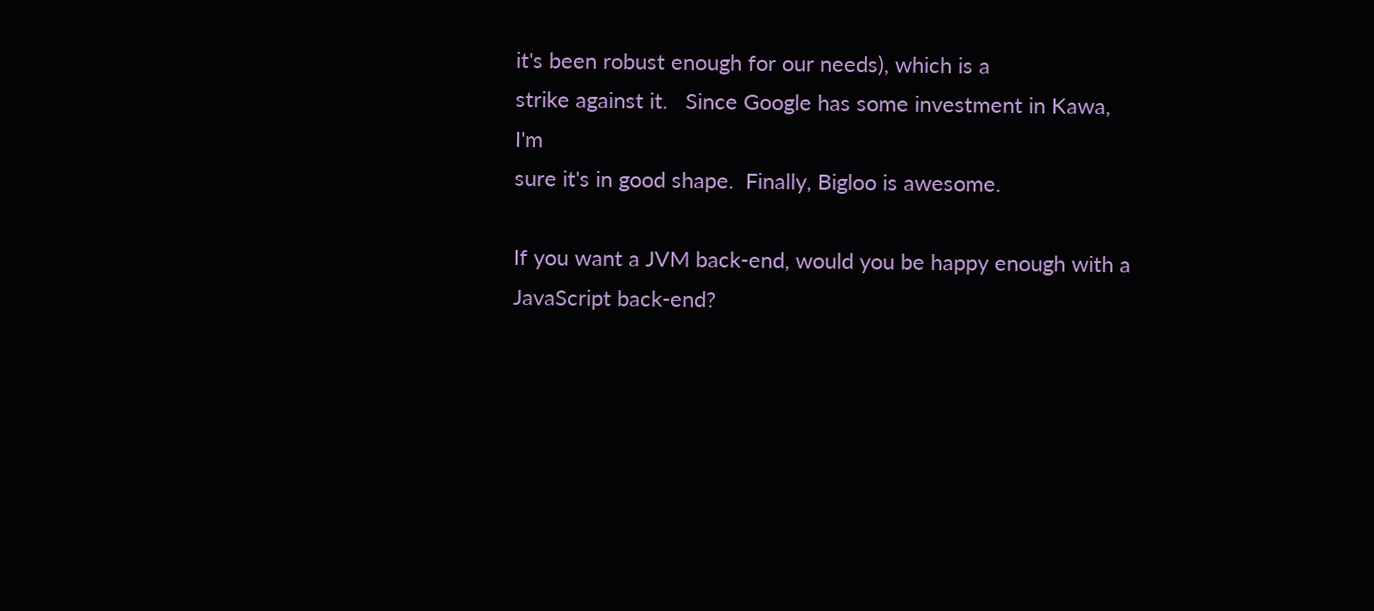it's been robust enough for our needs), which is a
strike against it.   Since Google has some investment in Kawa, I'm
sure it's in good shape.  Finally, Bigloo is awesome.

If you want a JVM back-end, would you be happy enough with a
JavaScript back-end?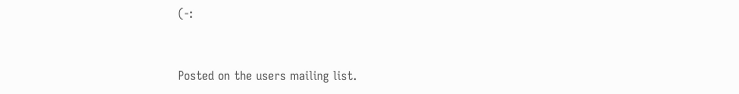(-:


Posted on the users mailing list.